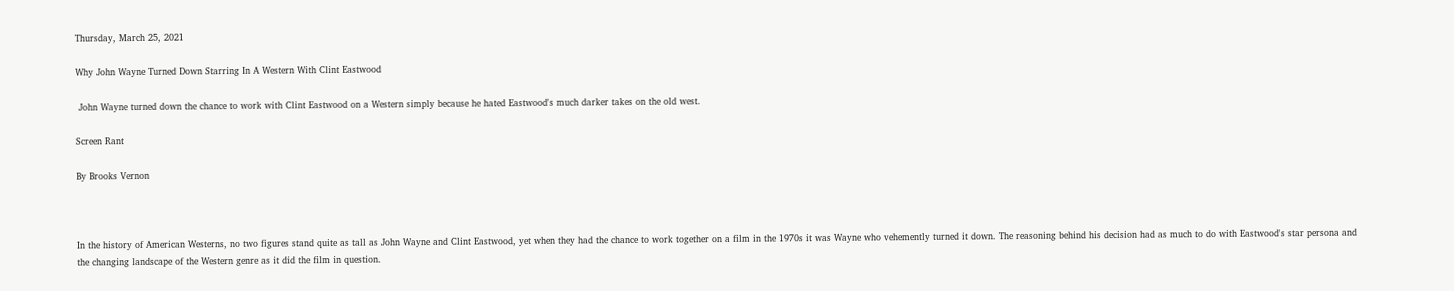Thursday, March 25, 2021

Why John Wayne Turned Down Starring In A Western With Clint Eastwood

 John Wayne turned down the chance to work with Clint Eastwood on a Western simply because he hated Eastwood's much darker takes on the old west.

Screen Rant

By Brooks Vernon



In the history of American Westerns, no two figures stand quite as tall as John Wayne and Clint Eastwood, yet when they had the chance to work together on a film in the 1970s it was Wayne who vehemently turned it down. The reasoning behind his decision had as much to do with Eastwood's star persona and the changing landscape of the Western genre as it did the film in question.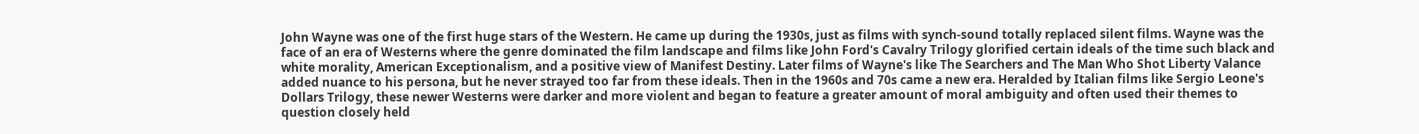John Wayne was one of the first huge stars of the Western. He came up during the 1930s, just as films with synch-sound totally replaced silent films. Wayne was the face of an era of Westerns where the genre dominated the film landscape and films like John Ford's Cavalry Trilogy glorified certain ideals of the time such black and white morality, American Exceptionalism, and a positive view of Manifest Destiny. Later films of Wayne's like The Searchers and The Man Who Shot Liberty Valance added nuance to his persona, but he never strayed too far from these ideals. Then in the 1960s and 70s came a new era. Heralded by Italian films like Sergio Leone's Dollars Trilogy, these newer Westerns were darker and more violent and began to feature a greater amount of moral ambiguity and often used their themes to question closely held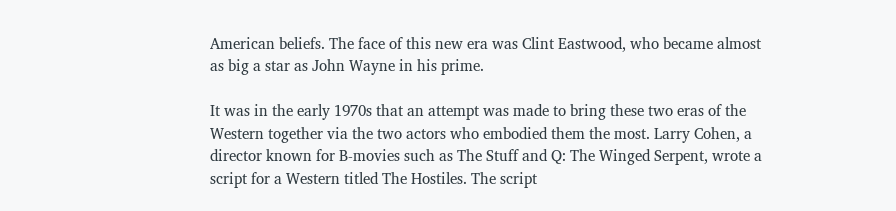American beliefs. The face of this new era was Clint Eastwood, who became almost as big a star as John Wayne in his prime.

It was in the early 1970s that an attempt was made to bring these two eras of the Western together via the two actors who embodied them the most. Larry Cohen, a director known for B-movies such as The Stuff and Q: The Winged Serpent, wrote a script for a Western titled The Hostiles. The script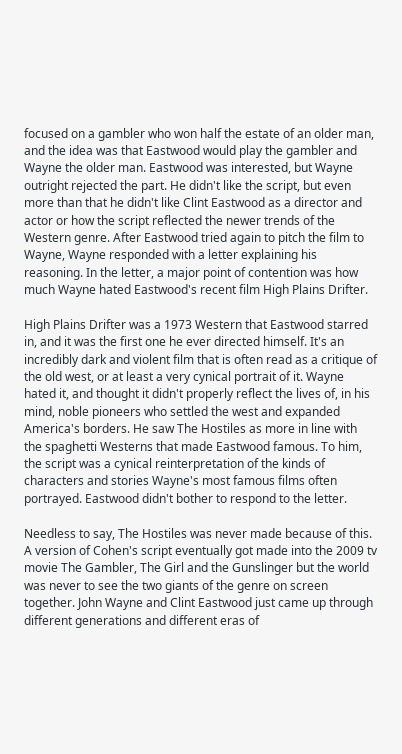focused on a gambler who won half the estate of an older man, and the idea was that Eastwood would play the gambler and Wayne the older man. Eastwood was interested, but Wayne outright rejected the part. He didn't like the script, but even more than that he didn't like Clint Eastwood as a director and actor or how the script reflected the newer trends of the Western genre. After Eastwood tried again to pitch the film to Wayne, Wayne responded with a letter explaining his reasoning. In the letter, a major point of contention was how much Wayne hated Eastwood's recent film High Plains Drifter.

High Plains Drifter was a 1973 Western that Eastwood starred in, and it was the first one he ever directed himself. It's an incredibly dark and violent film that is often read as a critique of the old west, or at least a very cynical portrait of it. Wayne hated it, and thought it didn't properly reflect the lives of, in his mind, noble pioneers who settled the west and expanded America's borders. He saw The Hostiles as more in line with the spaghetti Westerns that made Eastwood famous. To him, the script was a cynical reinterpretation of the kinds of characters and stories Wayne's most famous films often portrayed. Eastwood didn't bother to respond to the letter.

Needless to say, The Hostiles was never made because of this. A version of Cohen's script eventually got made into the 2009 tv movie The Gambler, The Girl and the Gunslinger but the world was never to see the two giants of the genre on screen together. John Wayne and Clint Eastwood just came up through different generations and different eras of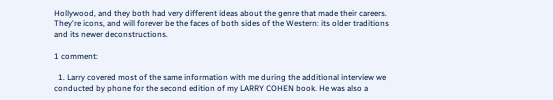Hollywood, and they both had very different ideas about the genre that made their careers. They're icons, and will forever be the faces of both sides of the Western: its older traditions and its newer deconstructions.

1 comment:

  1. Larry covered most of the same information with me during the additional interview we conducted by phone for the second edition of my LARRY COHEN book. He was also a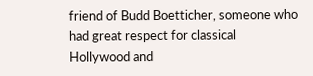friend of Budd Boetticher, someone who had great respect for classical Hollywood and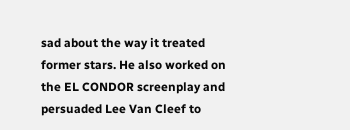sad about the way it treated former stars. He also worked on the EL CONDOR screenplay and persuaded Lee Van Cleef to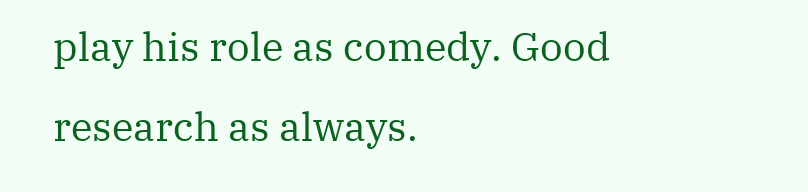play his role as comedy. Good research as always.